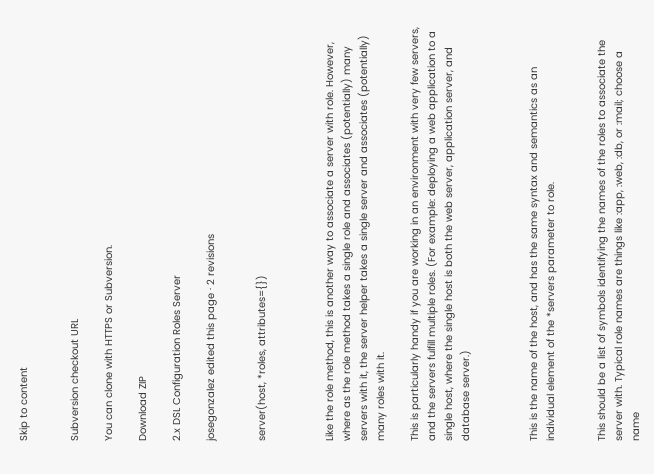Skip to content


Subversion checkout URL

You can clone with HTTPS or Subversion.

Download ZIP

2.x DSL Configuration Roles Server

josegonzalez edited this page · 2 revisions


server(host, *roles, attributes={})



Like the role method, this is another way to associate a server with role. However, where as the role method takes a single role and associates (potentially) many servers with it, the server helper takes a single server and associates (potentially) many roles with it.

This is particularly handy if you are working in an environment with very few servers, and the servers fulfill multiple roles. (For example: deploying a web application to a single host, where the single host is both the web server, application server, and database server.)



This is the name of the host, and has the same syntax and semantics as an individual element of the *servers parameter to role.


This should be a list of symbols identifying the names of the roles to associate the server with. Typical role names are things like :app, :web, :db, or :mail; choose a name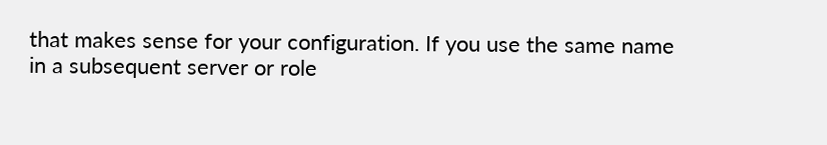that makes sense for your configuration. If you use the same name in a subsequent server or role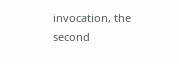invocation, the second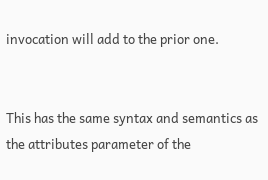invocation will add to the prior one.


This has the same syntax and semantics as the attributes parameter of the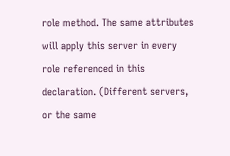role method. The same attributes will apply this server in every role referenced in this declaration. (Different servers, or the same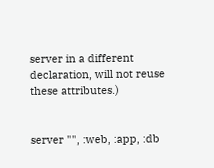server in a different declaration, will not reuse these attributes.)


server "", :web, :app, :db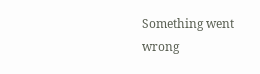Something went wrong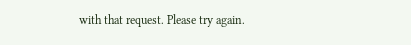with that request. Please try again.